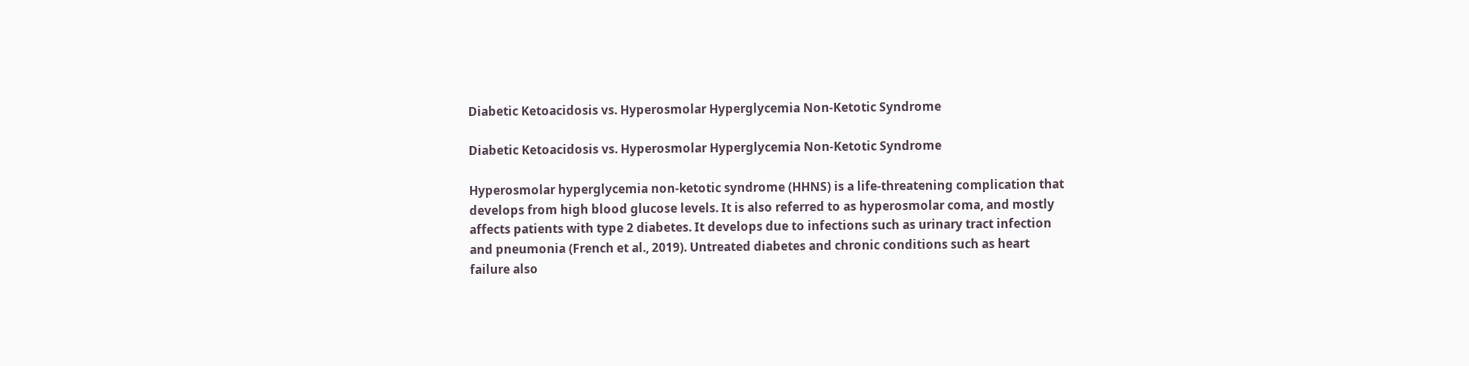Diabetic Ketoacidosis vs. Hyperosmolar Hyperglycemia Non-Ketotic Syndrome

Diabetic Ketoacidosis vs. Hyperosmolar Hyperglycemia Non-Ketotic Syndrome

Hyperosmolar hyperglycemia non-ketotic syndrome (HHNS) is a life-threatening complication that develops from high blood glucose levels. It is also referred to as hyperosmolar coma, and mostly affects patients with type 2 diabetes. It develops due to infections such as urinary tract infection and pneumonia (French et al., 2019). Untreated diabetes and chronic conditions such as heart failure also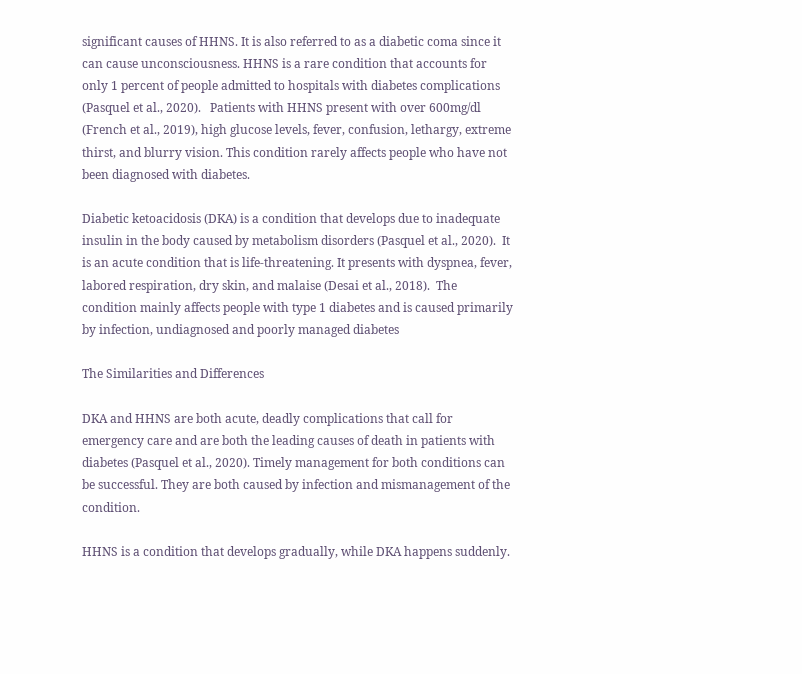significant causes of HHNS. It is also referred to as a diabetic coma since it can cause unconsciousness. HHNS is a rare condition that accounts for only 1 percent of people admitted to hospitals with diabetes complications (Pasquel et al., 2020).   Patients with HHNS present with over 600mg/dl (French et al., 2019), high glucose levels, fever, confusion, lethargy, extreme thirst, and blurry vision. This condition rarely affects people who have not been diagnosed with diabetes.

Diabetic ketoacidosis (DKA) is a condition that develops due to inadequate insulin in the body caused by metabolism disorders (Pasquel et al., 2020).  It is an acute condition that is life-threatening. It presents with dyspnea, fever, labored respiration, dry skin, and malaise (Desai et al., 2018).  The condition mainly affects people with type 1 diabetes and is caused primarily by infection, undiagnosed and poorly managed diabetes

The Similarities and Differences

DKA and HHNS are both acute, deadly complications that call for emergency care and are both the leading causes of death in patients with diabetes (Pasquel et al., 2020). Timely management for both conditions can be successful. They are both caused by infection and mismanagement of the condition.

HHNS is a condition that develops gradually, while DKA happens suddenly.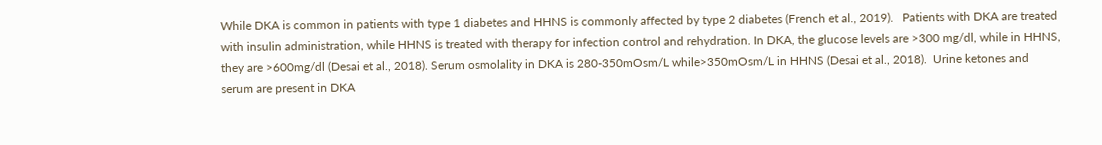While DKA is common in patients with type 1 diabetes and HHNS is commonly affected by type 2 diabetes (French et al., 2019).   Patients with DKA are treated with insulin administration, while HHNS is treated with therapy for infection control and rehydration. In DKA, the glucose levels are >300 mg/dl, while in HHNS, they are >600mg/dl (Desai et al., 2018). Serum osmolality in DKA is 280-350mOsm/L while>350mOsm/L in HHNS (Desai et al., 2018).  Urine ketones and serum are present in DKA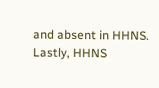and absent in HHNS. Lastly, HHNS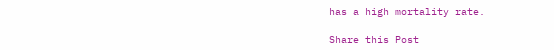has a high mortality rate.

Share this Post